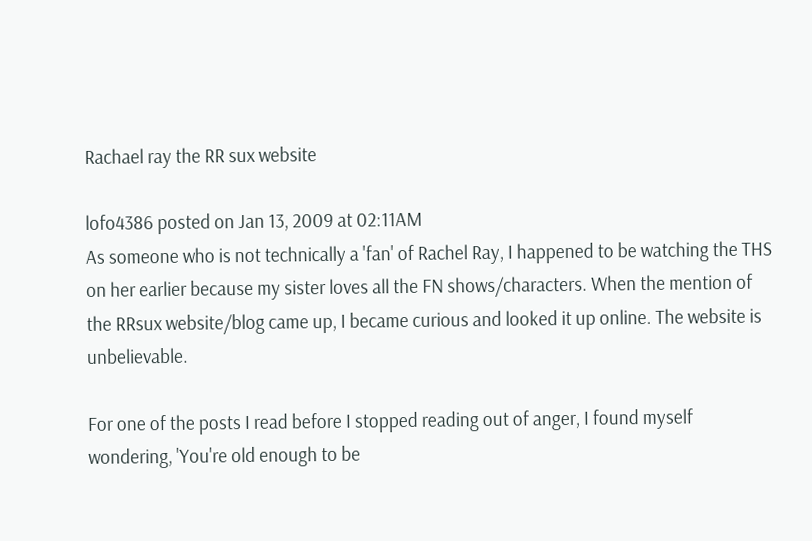Rachael ray the RR sux website

lofo4386 posted on Jan 13, 2009 at 02:11AM
As someone who is not technically a 'fan' of Rachel Ray, I happened to be watching the THS on her earlier because my sister loves all the FN shows/characters. When the mention of the RRsux website/blog came up, I became curious and looked it up online. The website is unbelievable.

For one of the posts I read before I stopped reading out of anger, I found myself wondering, 'You're old enough to be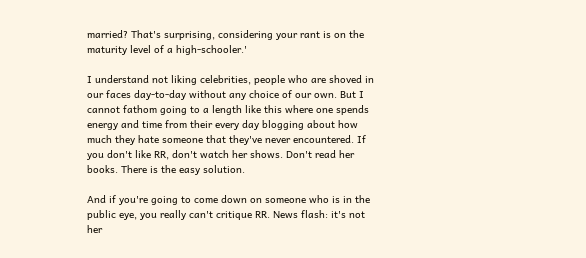married? That's surprising, considering your rant is on the maturity level of a high-schooler.'

I understand not liking celebrities, people who are shoved in our faces day-to-day without any choice of our own. But I cannot fathom going to a length like this where one spends energy and time from their every day blogging about how much they hate someone that they've never encountered. If you don't like RR, don't watch her shows. Don't read her books. There is the easy solution.

And if you're going to come down on someone who is in the public eye, you really can't critique RR. News flash: it's not her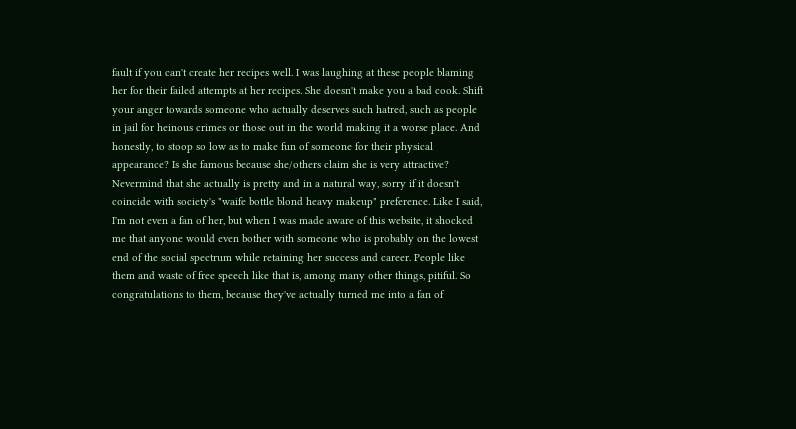fault if you can't create her recipes well. I was laughing at these people blaming her for their failed attempts at her recipes. She doesn't make you a bad cook. Shift your anger towards someone who actually deserves such hatred, such as people in jail for heinous crimes or those out in the world making it a worse place. And honestly, to stoop so low as to make fun of someone for their physical appearance? Is she famous because she/others claim she is very attractive? Nevermind that she actually is pretty and in a natural way, sorry if it doesn't coincide with society's "waife bottle blond heavy makeup" preference. Like I said, I'm not even a fan of her, but when I was made aware of this website, it shocked me that anyone would even bother with someone who is probably on the lowest end of the social spectrum while retaining her success and career. People like them and waste of free speech like that is, among many other things, pitiful. So congratulations to them, because they've actually turned me into a fan of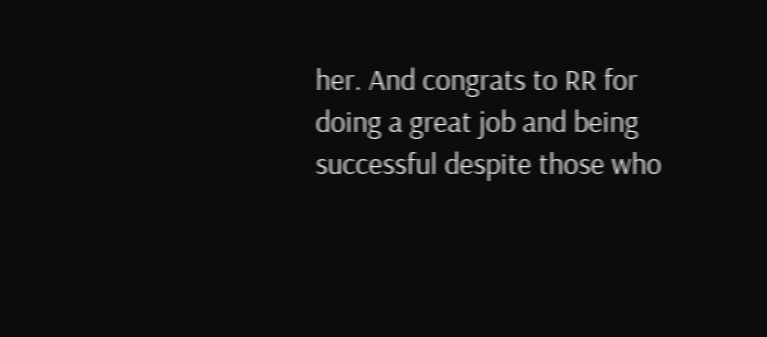her. And congrats to RR for doing a great job and being successful despite those who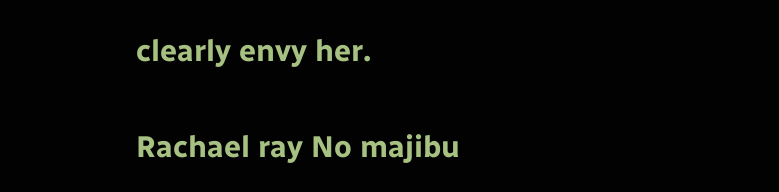clearly envy her.

Rachael ray No majibu